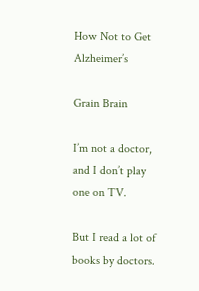How Not to Get Alzheimer’s

Grain Brain

I’m not a doctor, and I don’t play one on TV.

But I read a lot of books by doctors.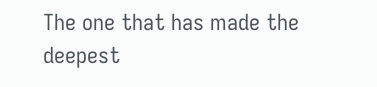The one that has made the deepest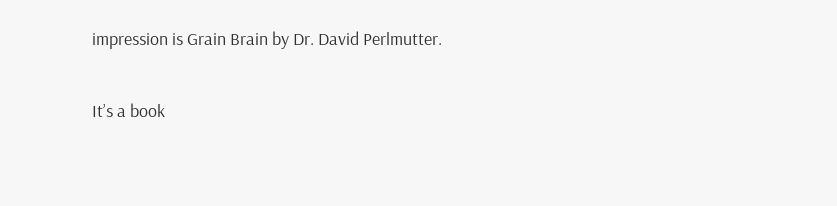impression is Grain Brain by Dr. David Perlmutter.

It’s a book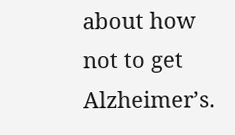about how not to get Alzheimer’s.